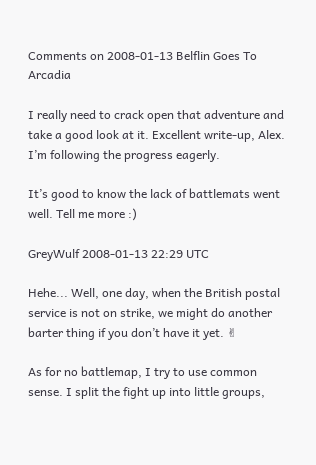Comments on 2008-01-13 Belflin Goes To Arcadia

I really need to crack open that adventure and take a good look at it. Excellent write-up, Alex. I’m following the progress eagerly.

It’s good to know the lack of battlemats went well. Tell me more :)

GreyWulf 2008-01-13 22:29 UTC

Hehe... Well, one day, when the British postal service is not on strike, we might do another barter thing if you don’t have it yet. ✌

As for no battlemap, I try to use common sense. I split the fight up into little groups,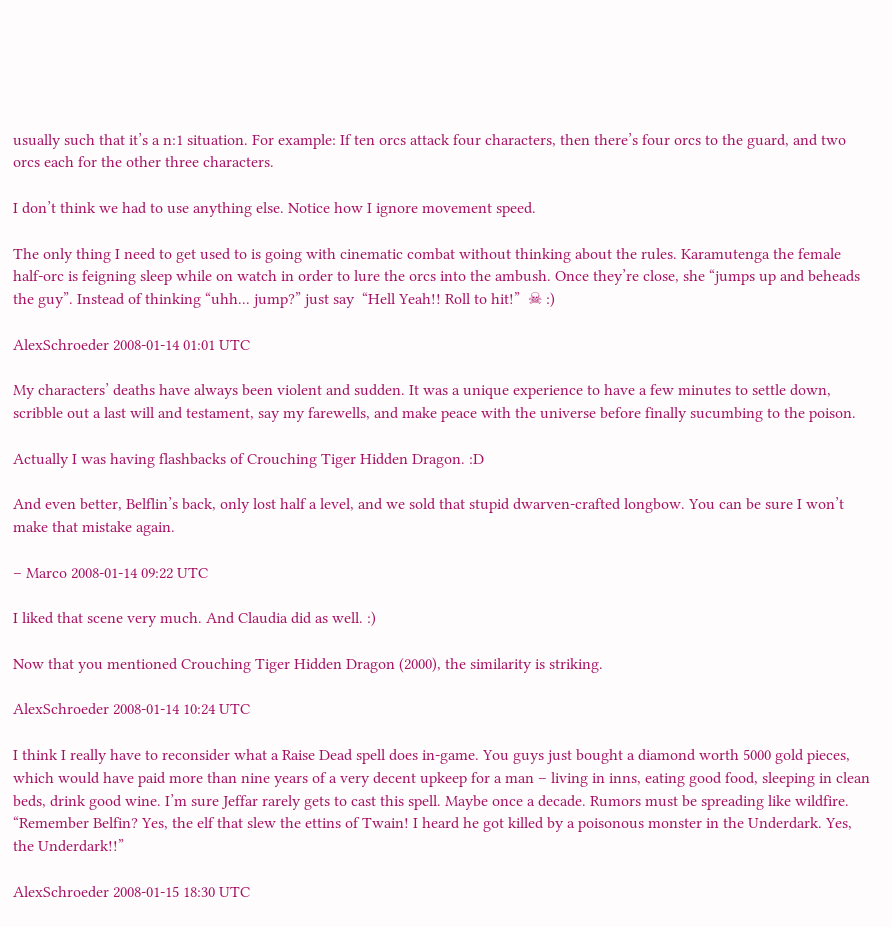usually such that it’s a n:1 situation. For example: If ten orcs attack four characters, then there’s four orcs to the guard, and two orcs each for the other three characters.

I don’t think we had to use anything else. Notice how I ignore movement speed.

The only thing I need to get used to is going with cinematic combat without thinking about the rules. Karamutenga the female half-orc is feigning sleep while on watch in order to lure the orcs into the ambush. Once they’re close, she “jumps up and beheads the guy”. Instead of thinking “uhh... jump?” just say  “Hell Yeah!! Roll to hit!”  ☠ :)

AlexSchroeder 2008-01-14 01:01 UTC

My characters’ deaths have always been violent and sudden. It was a unique experience to have a few minutes to settle down, scribble out a last will and testament, say my farewells, and make peace with the universe before finally sucumbing to the poison.

Actually I was having flashbacks of Crouching Tiger Hidden Dragon. :D

And even better, Belflin’s back, only lost half a level, and we sold that stupid dwarven-crafted longbow. You can be sure I won’t make that mistake again.

– Marco 2008-01-14 09:22 UTC

I liked that scene very much. And Claudia did as well. :)

Now that you mentioned Crouching Tiger Hidden Dragon (2000), the similarity is striking.

AlexSchroeder 2008-01-14 10:24 UTC

I think I really have to reconsider what a Raise Dead spell does in-game. You guys just bought a diamond worth 5000 gold pieces, which would have paid more than nine years of a very decent upkeep for a man – living in inns, eating good food, sleeping in clean beds, drink good wine. I’m sure Jeffar rarely gets to cast this spell. Maybe once a decade. Rumors must be spreading like wildfire. “Remember Belfin? Yes, the elf that slew the ettins of Twain! I heard he got killed by a poisonous monster in the Underdark. Yes, the Underdark!!”

AlexSchroeder 2008-01-15 18:30 UTC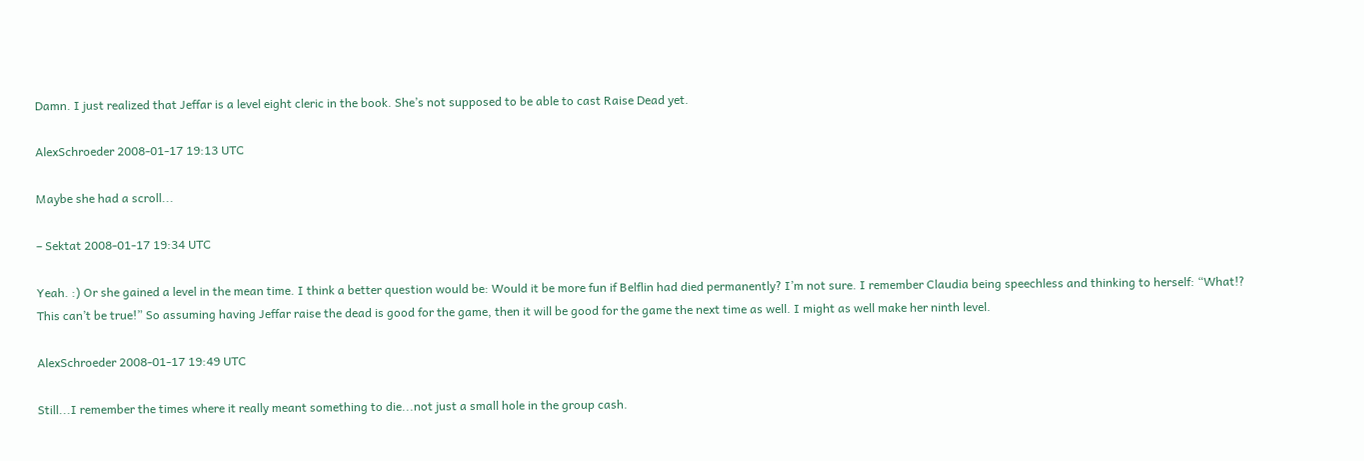Damn. I just realized that Jeffar is a level eight cleric in the book. She’s not supposed to be able to cast Raise Dead yet.

AlexSchroeder 2008-01-17 19:13 UTC

Maybe she had a scroll...

– Sektat 2008-01-17 19:34 UTC

Yeah. :) Or she gained a level in the mean time. I think a better question would be: Would it be more fun if Belflin had died permanently? I’m not sure. I remember Claudia being speechless and thinking to herself: “What!? This can’t be true!” So assuming having Jeffar raise the dead is good for the game, then it will be good for the game the next time as well. I might as well make her ninth level.

AlexSchroeder 2008-01-17 19:49 UTC

Still...I remember the times where it really meant something to die...not just a small hole in the group cash.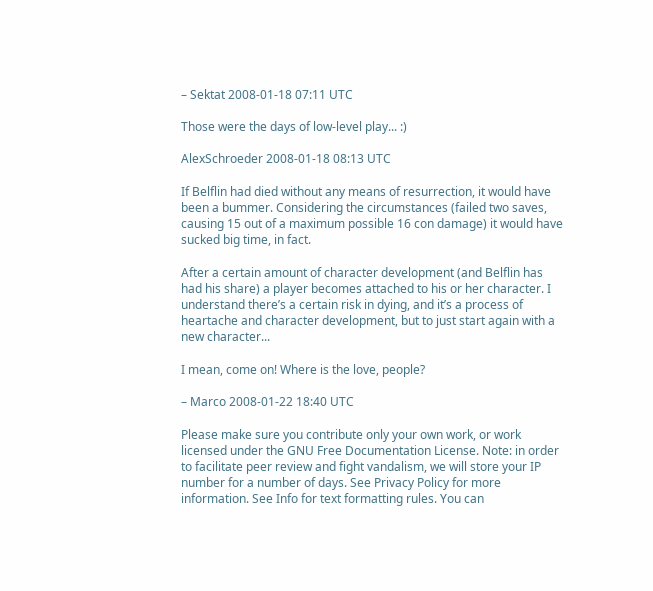– Sektat 2008-01-18 07:11 UTC

Those were the days of low-level play... :)

AlexSchroeder 2008-01-18 08:13 UTC

If Belflin had died without any means of resurrection, it would have been a bummer. Considering the circumstances (failed two saves, causing 15 out of a maximum possible 16 con damage) it would have sucked big time, in fact.

After a certain amount of character development (and Belflin has had his share) a player becomes attached to his or her character. I understand there’s a certain risk in dying, and it’s a process of heartache and character development, but to just start again with a new character...

I mean, come on! Where is the love, people?

– Marco 2008-01-22 18:40 UTC

Please make sure you contribute only your own work, or work licensed under the GNU Free Documentation License. Note: in order to facilitate peer review and fight vandalism, we will store your IP number for a number of days. See Privacy Policy for more information. See Info for text formatting rules. You can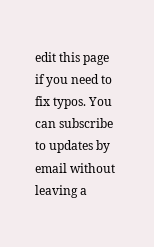edit this page if you need to fix typos. You can subscribe to updates by email without leaving a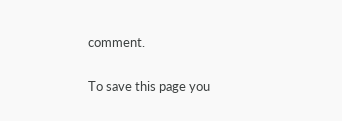comment.

To save this page you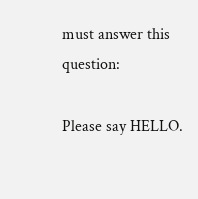must answer this question:

Please say HELLO.